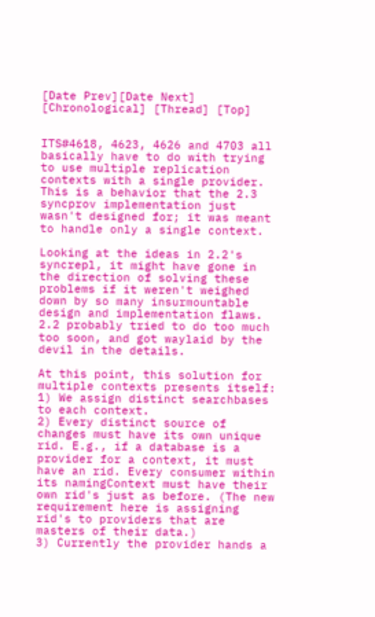[Date Prev][Date Next] [Chronological] [Thread] [Top]


ITS#4618, 4623, 4626 and 4703 all basically have to do with trying to use multiple replication contexts with a single provider. This is a behavior that the 2.3 syncprov implementation just wasn't designed for; it was meant to handle only a single context.

Looking at the ideas in 2.2's syncrepl, it might have gone in the direction of solving these problems if it weren't weighed down by so many insurmountable design and implementation flaws. 2.2 probably tried to do too much too soon, and got waylaid by the devil in the details.

At this point, this solution for multiple contexts presents itself:
1) We assign distinct searchbases to each context.
2) Every distinct source of changes must have its own unique rid. E.g., if a database is a provider for a context, it must have an rid. Every consumer within its namingContext must have their own rid's just as before. (The new requirement here is assigning rid's to providers that are masters of their data.)
3) Currently the provider hands a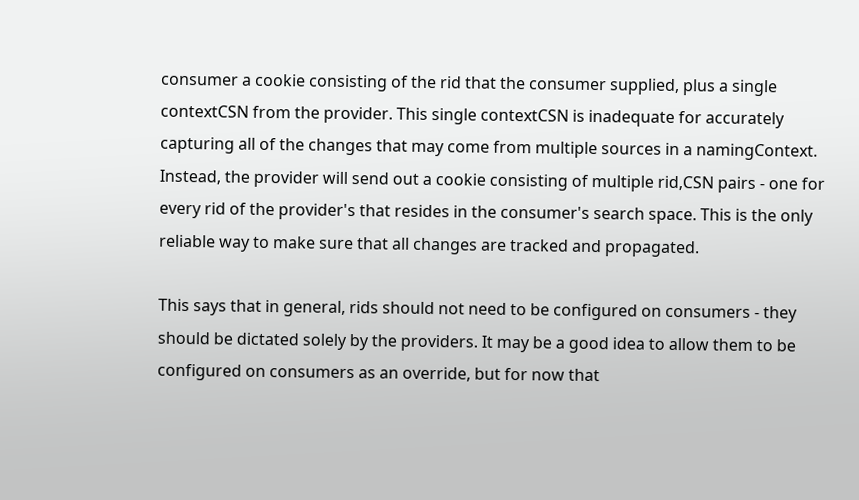consumer a cookie consisting of the rid that the consumer supplied, plus a single contextCSN from the provider. This single contextCSN is inadequate for accurately capturing all of the changes that may come from multiple sources in a namingContext. Instead, the provider will send out a cookie consisting of multiple rid,CSN pairs - one for every rid of the provider's that resides in the consumer's search space. This is the only reliable way to make sure that all changes are tracked and propagated.

This says that in general, rids should not need to be configured on consumers - they should be dictated solely by the providers. It may be a good idea to allow them to be configured on consumers as an override, but for now that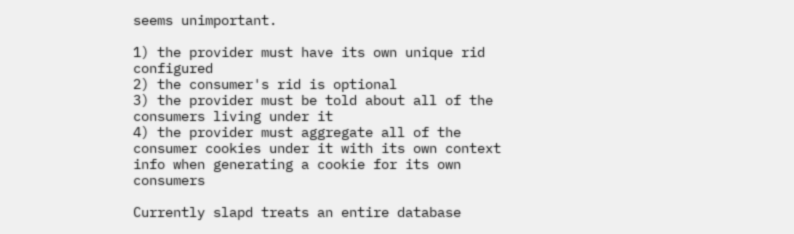seems unimportant.

1) the provider must have its own unique rid configured
2) the consumer's rid is optional
3) the provider must be told about all of the consumers living under it
4) the provider must aggregate all of the consumer cookies under it with its own context info when generating a cookie for its own consumers

Currently slapd treats an entire database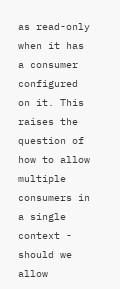as read-only when it has a consumer configured on it. This raises the question of how to allow multiple consumers in a single context - should we allow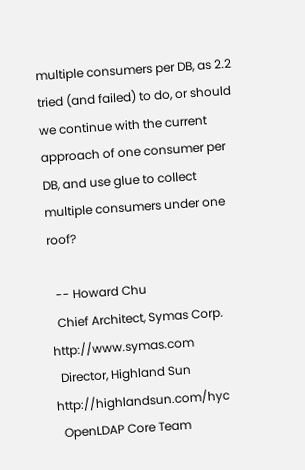multiple consumers per DB, as 2.2 tried (and failed) to do, or should we continue with the current approach of one consumer per DB, and use glue to collect multiple consumers under one roof?

  -- Howard Chu
  Chief Architect, Symas Corp.  http://www.symas.com
  Director, Highland Sun        http://highlandsun.com/hyc
  OpenLDAP Core Team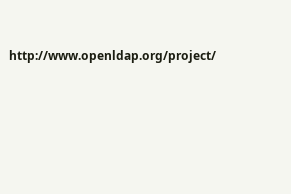http://www.openldap.org/project/